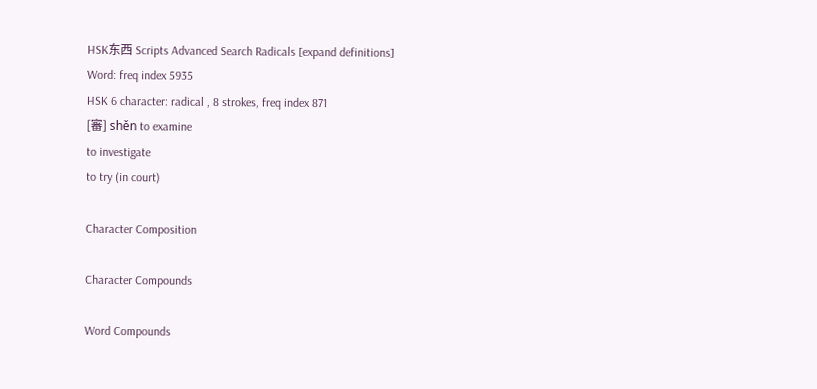HSK东西 Scripts Advanced Search Radicals [expand definitions]
Word: freq index 5935
HSK 6 character: radical , 8 strokes, freq index 871
[審] shěn to examine
to investigate
to try (in court)

Character Composition

Character Compounds

Word Compounds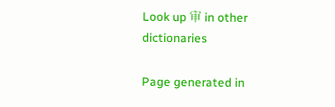Look up 审 in other dictionaries

Page generated in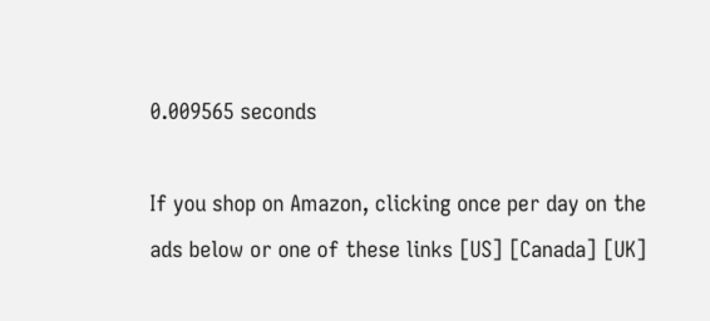0.009565 seconds

If you shop on Amazon, clicking once per day on the ads below or one of these links [US] [Canada] [UK]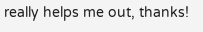really helps me out, thanks!